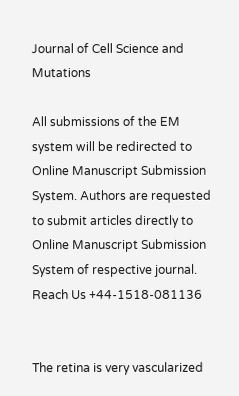Journal of Cell Science and Mutations

All submissions of the EM system will be redirected to Online Manuscript Submission System. Authors are requested to submit articles directly to Online Manuscript Submission System of respective journal.
Reach Us +44-1518-081136


The retina is very vascularized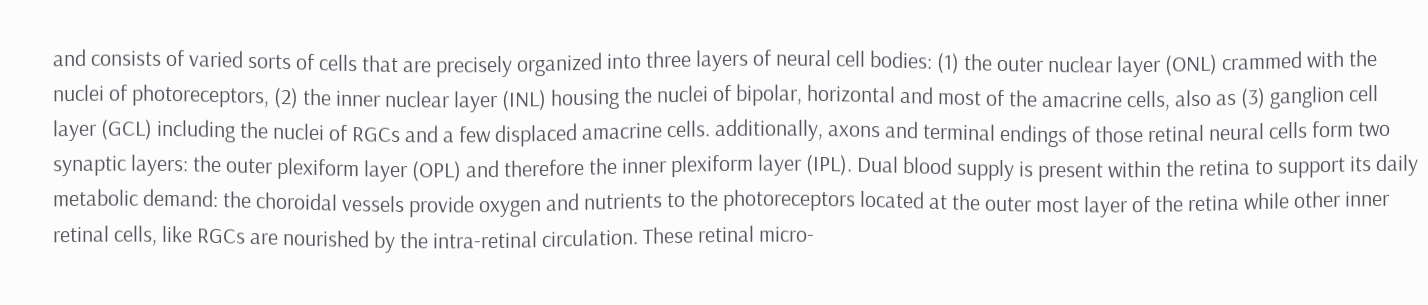and consists of varied sorts of cells that are precisely organized into three layers of neural cell bodies: (1) the outer nuclear layer (ONL) crammed with the nuclei of photoreceptors, (2) the inner nuclear layer (INL) housing the nuclei of bipolar, horizontal and most of the amacrine cells, also as (3) ganglion cell layer (GCL) including the nuclei of RGCs and a few displaced amacrine cells. additionally, axons and terminal endings of those retinal neural cells form two synaptic layers: the outer plexiform layer (OPL) and therefore the inner plexiform layer (IPL). Dual blood supply is present within the retina to support its daily metabolic demand: the choroidal vessels provide oxygen and nutrients to the photoreceptors located at the outer most layer of the retina while other inner retinal cells, like RGCs are nourished by the intra-retinal circulation. These retinal micro-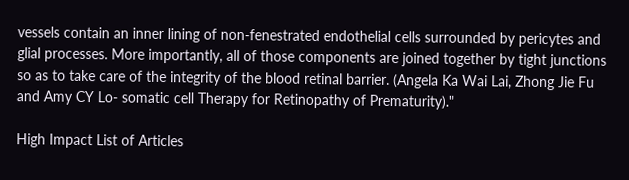vessels contain an inner lining of non-fenestrated endothelial cells surrounded by pericytes and glial processes. More importantly, all of those components are joined together by tight junctions so as to take care of the integrity of the blood retinal barrier. (Angela Ka Wai Lai, Zhong Jie Fu and Amy CY Lo- somatic cell Therapy for Retinopathy of Prematurity)."

High Impact List of Articles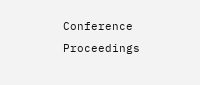Conference Proceedings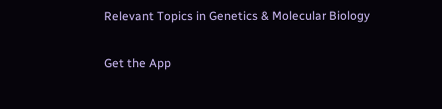Relevant Topics in Genetics & Molecular Biology

Get the App